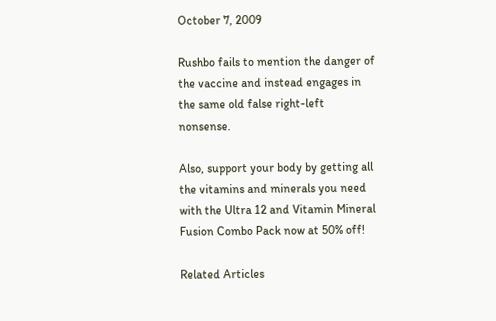October 7, 2009

Rushbo fails to mention the danger of the vaccine and instead engages in the same old false right-left nonsense.

Also, support your body by getting all the vitamins and minerals you need with the Ultra 12 and Vitamin Mineral Fusion Combo Pack now at 50% off!

Related Articles